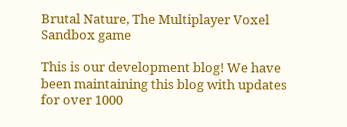Brutal Nature, The Multiplayer Voxel Sandbox game

This is our development blog! We have been maintaining this blog with updates for over 1000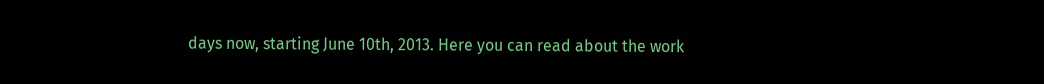days now, starting June 10th, 2013. Here you can read about the work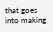that goes into making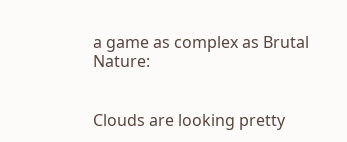a game as complex as Brutal Nature:


Clouds are looking pretty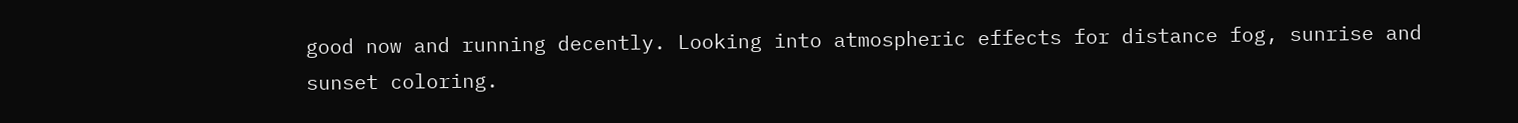good now and running decently. Looking into atmospheric effects for distance fog, sunrise and sunset coloring.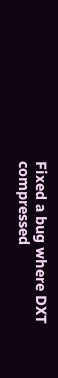Fixed a bug where DXT compressed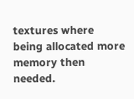textures where being allocated more memory then needed.